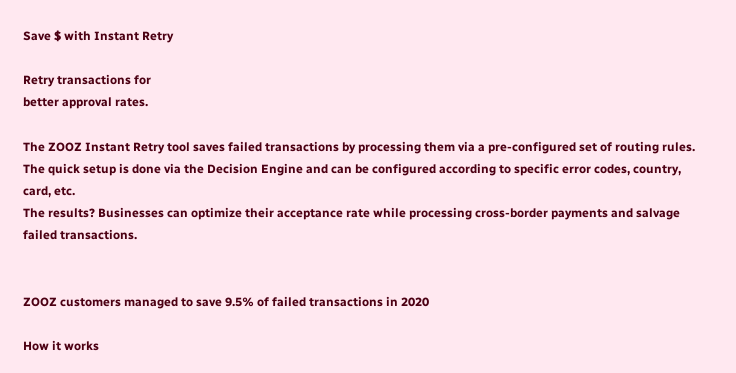Save $ with Instant Retry

Retry transactions for
better approval rates.

The ZOOZ Instant Retry tool saves failed transactions by processing them via a pre-configured set of routing rules. The quick setup is done via the Decision Engine and can be configured according to specific error codes, country, card, etc.
The results? Businesses can optimize their acceptance rate while processing cross-border payments and salvage failed transactions.


ZOOZ customers managed to save 9.5% of failed transactions in 2020

How it works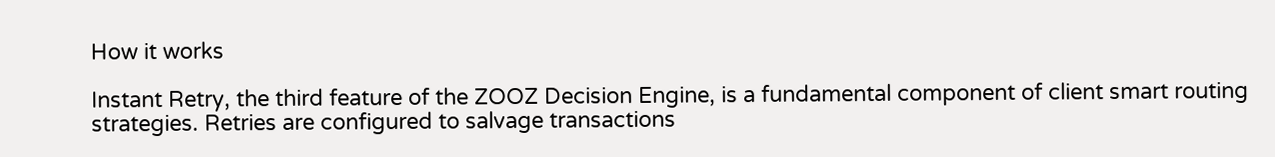How it works

Instant Retry, the third feature of the ZOOZ Decision Engine, is a fundamental component of client smart routing strategies. Retries are configured to salvage transactions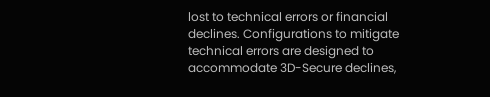lost to technical errors or financial declines. Configurations to mitigate technical errors are designed to accommodate 3D-Secure declines,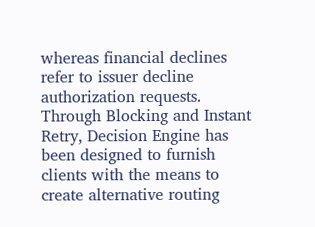whereas financial declines refer to issuer decline authorization requests. Through Blocking and Instant Retry, Decision Engine has been designed to furnish clients with the means to create alternative routing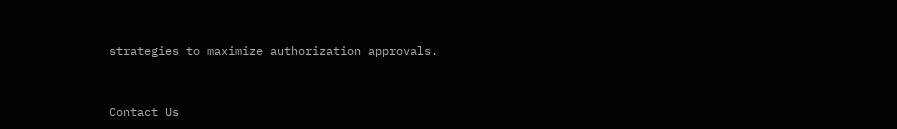strategies to maximize authorization approvals.


Contact Us